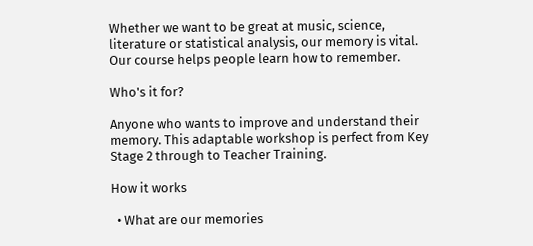Whether we want to be great at music, science, literature or statistical analysis, our memory is vital. Our course helps people learn how to remember.

Who's it for?

Anyone who wants to improve and understand their memory. This adaptable workshop is perfect from Key Stage 2 through to Teacher Training.

How it works

  • What are our memories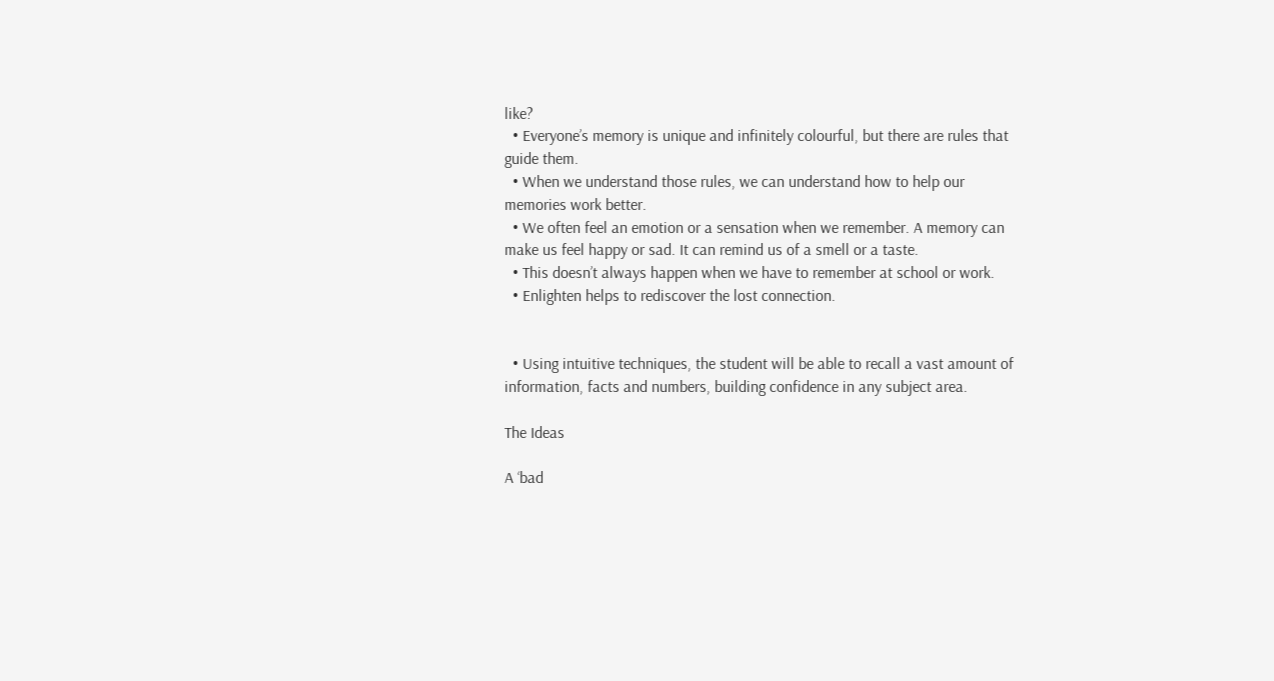like?
  • Everyone’s memory is unique and infinitely colourful, but there are rules that guide them.
  • When we understand those rules, we can understand how to help our memories work better.
  • We often feel an emotion or a sensation when we remember. A memory can make us feel happy or sad. It can remind us of a smell or a taste.
  • This doesn’t always happen when we have to remember at school or work.
  • Enlighten helps to rediscover the lost connection.


  • Using intuitive techniques, the student will be able to recall a vast amount of information, facts and numbers, building confidence in any subject area.

The Ideas

A ‘bad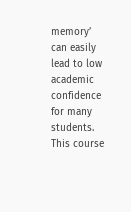memory’ can easily lead to low academic confidence for many students. This course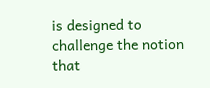is designed to challenge the notion that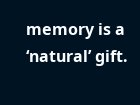memory is a ‘natural’ gift.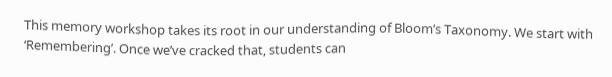This memory workshop takes its root in our understanding of Bloom’s Taxonomy. We start with ‘Remembering’. Once we’ve cracked that, students can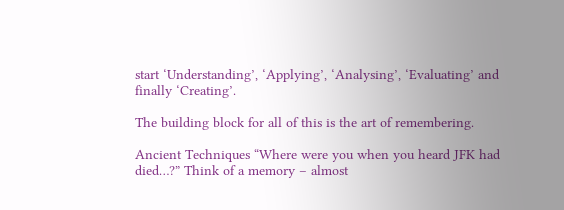start ‘Understanding’, ‘Applying’, ‘Analysing’, ‘Evaluating’ and finally ‘Creating’.

The building block for all of this is the art of remembering.

Ancient Techniques “Where were you when you heard JFK had died…?” Think of a memory – almost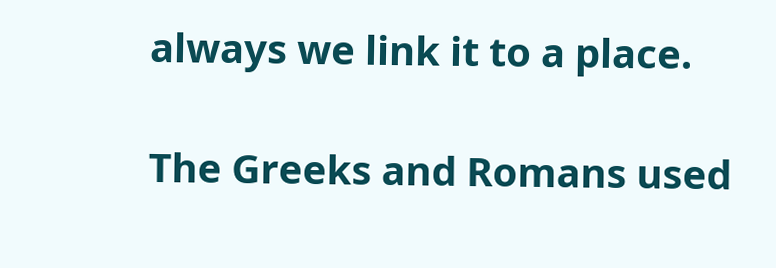always we link it to a place.

The Greeks and Romans used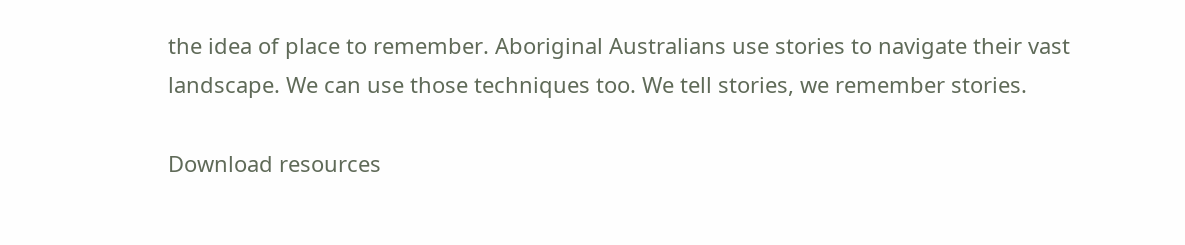the idea of place to remember. Aboriginal Australians use stories to navigate their vast landscape. We can use those techniques too. We tell stories, we remember stories.

Download resources